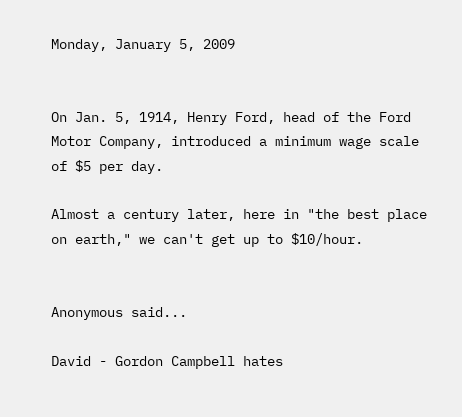Monday, January 5, 2009


On Jan. 5, 1914, Henry Ford, head of the Ford Motor Company, introduced a minimum wage scale of $5 per day.

Almost a century later, here in "the best place on earth," we can't get up to $10/hour.


Anonymous said...

David - Gordon Campbell hates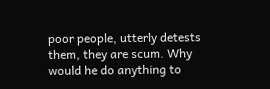poor people, utterly detests them, they are scum. Why would he do anything to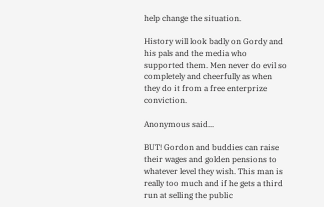help change the situation.

History will look badly on Gordy and his pals and the media who supported them. Men never do evil so completely and cheerfully as when they do it from a free enterprize conviction.

Anonymous said...

BUT! Gordon and buddies can raise their wages and golden pensions to whatever level they wish. This man is really too much and if he gets a third run at selling the public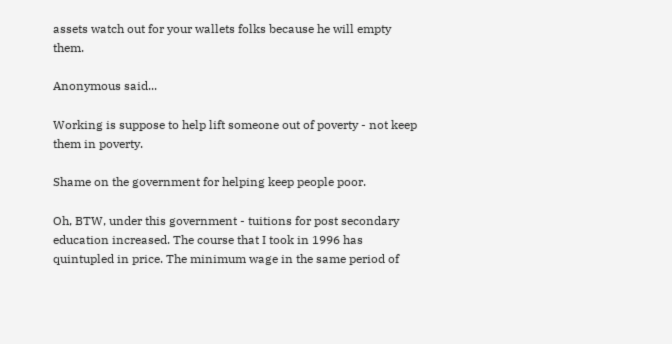assets watch out for your wallets folks because he will empty them.

Anonymous said...

Working is suppose to help lift someone out of poverty - not keep them in poverty.

Shame on the government for helping keep people poor.

Oh, BTW, under this government - tuitions for post secondary education increased. The course that I took in 1996 has quintupled in price. The minimum wage in the same period of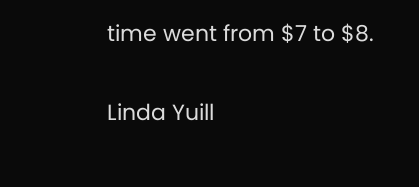time went from $7 to $8.


Linda Yuill